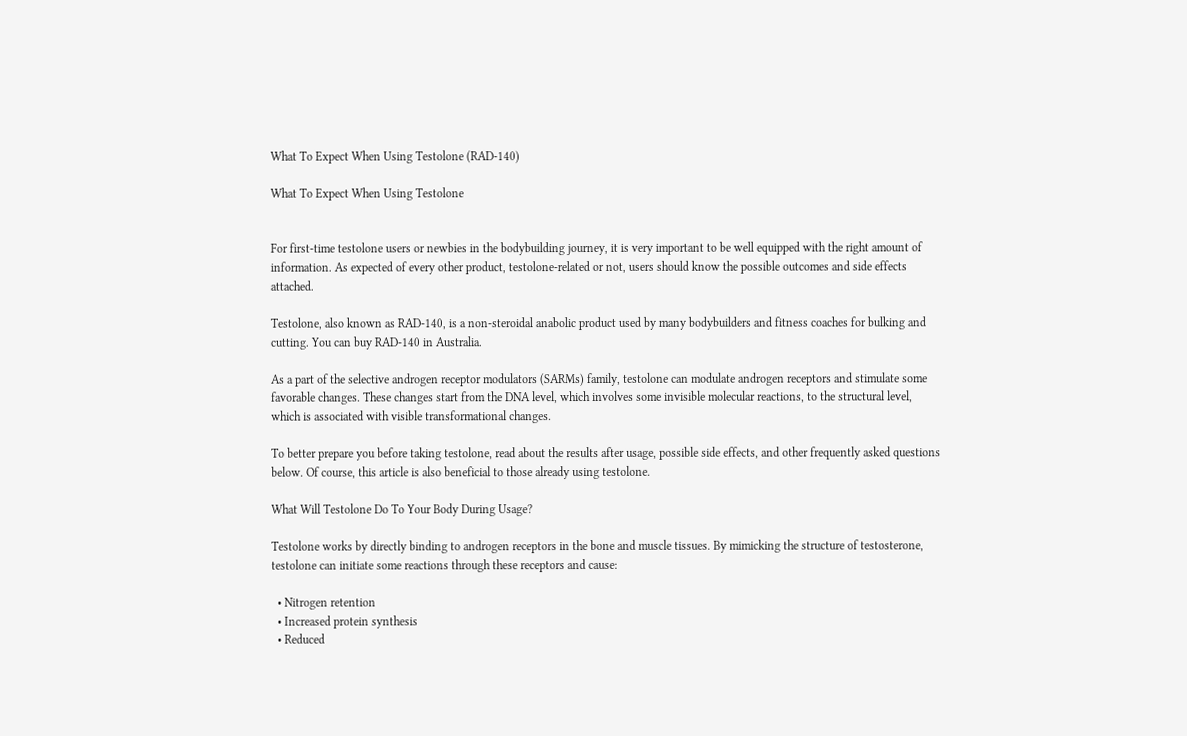What To Expect When Using Testolone (RAD-140)

What To Expect When Using Testolone


For first-time testolone users or newbies in the bodybuilding journey, it is very important to be well equipped with the right amount of information. As expected of every other product, testolone-related or not, users should know the possible outcomes and side effects attached.

Testolone, also known as RAD-140, is a non-steroidal anabolic product used by many bodybuilders and fitness coaches for bulking and cutting. You can buy RAD-140 in Australia.

As a part of the selective androgen receptor modulators (SARMs) family, testolone can modulate androgen receptors and stimulate some favorable changes. These changes start from the DNA level, which involves some invisible molecular reactions, to the structural level, which is associated with visible transformational changes.

To better prepare you before taking testolone, read about the results after usage, possible side effects, and other frequently asked questions below. Of course, this article is also beneficial to those already using testolone.

What Will Testolone Do To Your Body During Usage?

Testolone works by directly binding to androgen receptors in the bone and muscle tissues. By mimicking the structure of testosterone, testolone can initiate some reactions through these receptors and cause:

  • Nitrogen retention
  • Increased protein synthesis
  • Reduced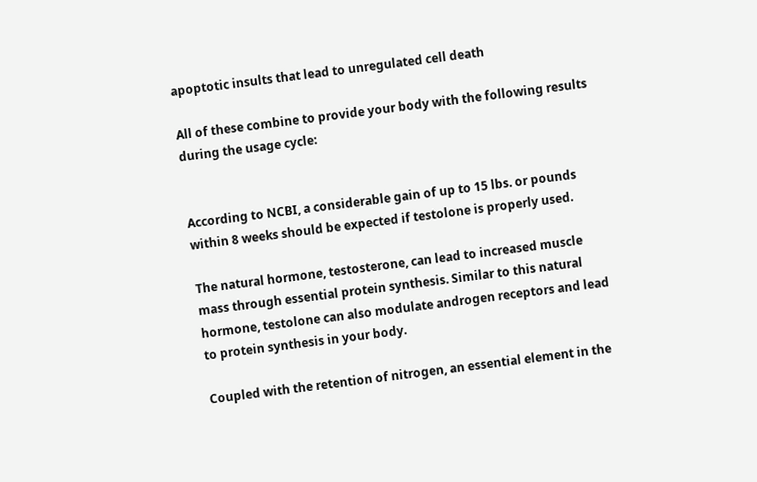apoptotic insults that lead to unregulated cell death

All of these combine to provide your body with the following results during the usage cycle:


According to NCBI, a considerable gain of up to 15 lbs. or pounds within 8 weeks should be expected if testolone is properly used.

The natural hormone, testosterone, can lead to increased muscle mass through essential protein synthesis. Similar to this natural hormone, testolone can also modulate androgen receptors and lead to protein synthesis in your body.

Coupled with the retention of nitrogen, an essential element in the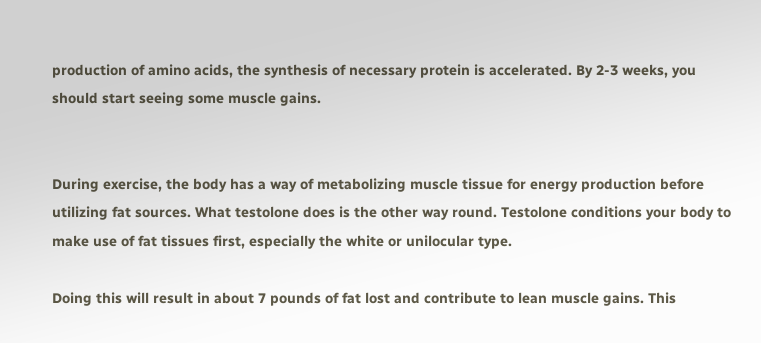production of amino acids, the synthesis of necessary protein is accelerated. By 2-3 weeks, you should start seeing some muscle gains.


During exercise, the body has a way of metabolizing muscle tissue for energy production before utilizing fat sources. What testolone does is the other way round. Testolone conditions your body to make use of fat tissues first, especially the white or unilocular type.

Doing this will result in about 7 pounds of fat lost and contribute to lean muscle gains. This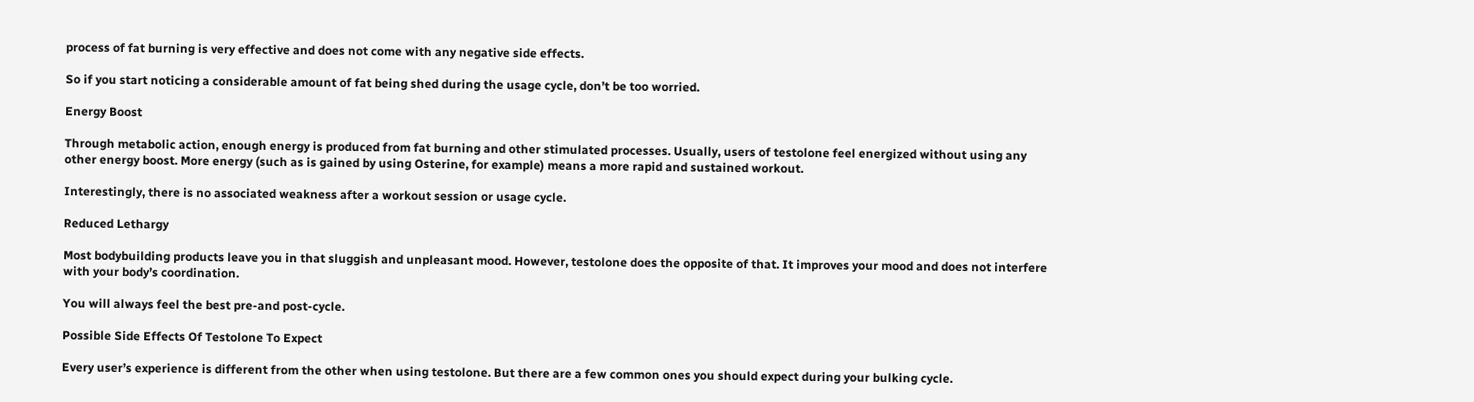process of fat burning is very effective and does not come with any negative side effects.

So if you start noticing a considerable amount of fat being shed during the usage cycle, don’t be too worried.

Energy Boost

Through metabolic action, enough energy is produced from fat burning and other stimulated processes. Usually, users of testolone feel energized without using any other energy boost. More energy (such as is gained by using Osterine, for example) means a more rapid and sustained workout.

Interestingly, there is no associated weakness after a workout session or usage cycle.

Reduced Lethargy

Most bodybuilding products leave you in that sluggish and unpleasant mood. However, testolone does the opposite of that. It improves your mood and does not interfere with your body’s coordination.

You will always feel the best pre-and post-cycle.

Possible Side Effects Of Testolone To Expect

Every user’s experience is different from the other when using testolone. But there are a few common ones you should expect during your bulking cycle.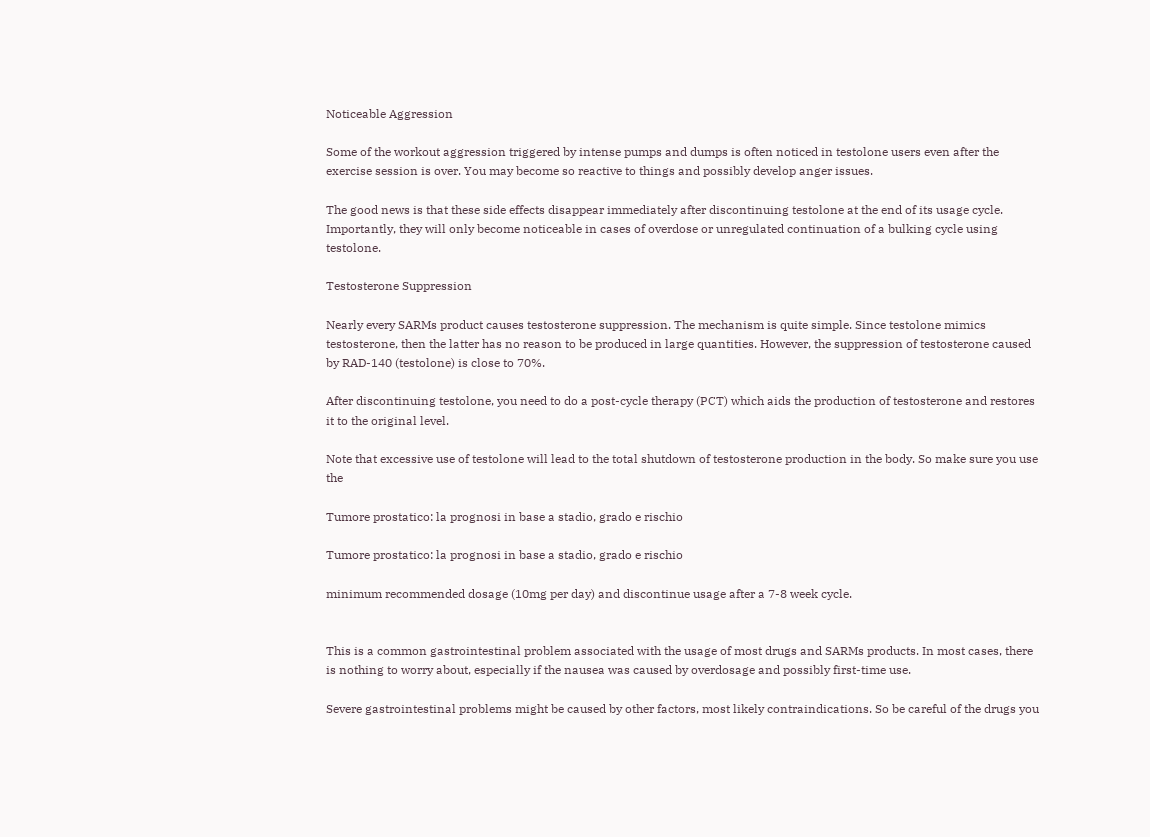Noticeable Aggression

Some of the workout aggression triggered by intense pumps and dumps is often noticed in testolone users even after the exercise session is over. You may become so reactive to things and possibly develop anger issues.

The good news is that these side effects disappear immediately after discontinuing testolone at the end of its usage cycle. Importantly, they will only become noticeable in cases of overdose or unregulated continuation of a bulking cycle using testolone.

Testosterone Suppression

Nearly every SARMs product causes testosterone suppression. The mechanism is quite simple. Since testolone mimics testosterone, then the latter has no reason to be produced in large quantities. However, the suppression of testosterone caused by RAD-140 (testolone) is close to 70%.

After discontinuing testolone, you need to do a post-cycle therapy (PCT) which aids the production of testosterone and restores it to the original level.

Note that excessive use of testolone will lead to the total shutdown of testosterone production in the body. So make sure you use the

Tumore prostatico: la prognosi in base a stadio, grado e rischio

Tumore prostatico: la prognosi in base a stadio, grado e rischio

minimum recommended dosage (10mg per day) and discontinue usage after a 7-8 week cycle.


This is a common gastrointestinal problem associated with the usage of most drugs and SARMs products. In most cases, there is nothing to worry about, especially if the nausea was caused by overdosage and possibly first-time use.

Severe gastrointestinal problems might be caused by other factors, most likely contraindications. So be careful of the drugs you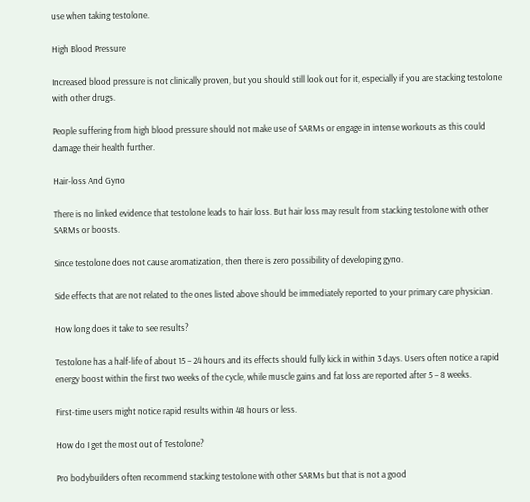use when taking testolone.

High Blood Pressure

Increased blood pressure is not clinically proven, but you should still look out for it, especially if you are stacking testolone with other drugs.

People suffering from high blood pressure should not make use of SARMs or engage in intense workouts as this could damage their health further.

Hair-loss And Gyno

There is no linked evidence that testolone leads to hair loss. But hair loss may result from stacking testolone with other SARMs or boosts.

Since testolone does not cause aromatization, then there is zero possibility of developing gyno.

Side effects that are not related to the ones listed above should be immediately reported to your primary care physician.

How long does it take to see results?

Testolone has a half-life of about 15 – 24 hours and its effects should fully kick in within 3 days. Users often notice a rapid energy boost within the first two weeks of the cycle, while muscle gains and fat loss are reported after 5 – 8 weeks.

First-time users might notice rapid results within 48 hours or less.

How do I get the most out of Testolone?

Pro bodybuilders often recommend stacking testolone with other SARMs but that is not a good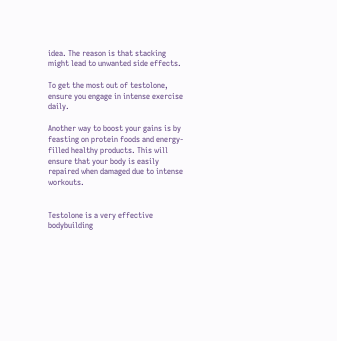idea. The reason is that stacking might lead to unwanted side effects.

To get the most out of testolone, ensure you engage in intense exercise daily.

Another way to boost your gains is by feasting on protein foods and energy-filled healthy products. This will ensure that your body is easily repaired when damaged due to intense workouts.


Testolone is a very effective bodybuilding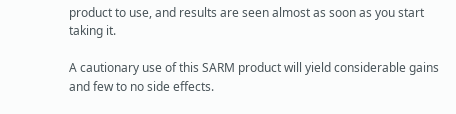product to use, and results are seen almost as soon as you start taking it.

A cautionary use of this SARM product will yield considerable gains and few to no side effects.